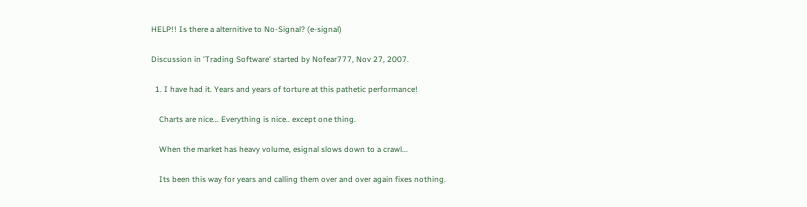HELP!! Is there a alternitive to No-Signal? (e-signal)

Discussion in 'Trading Software' started by Nofear777, Nov 27, 2007.

  1. I have had it. Years and years of torture at this pathetic performance!

    Charts are nice... Everything is nice.. except one thing.

    When the market has heavy volume, esignal slows down to a crawl...

    Its been this way for years and calling them over and over again fixes nothing.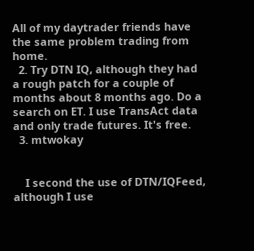All of my daytrader friends have the same problem trading from home.
  2. Try DTN IQ, although they had a rough patch for a couple of months about 8 months ago. Do a search on ET. I use TransAct data and only trade futures. It's free.
  3. mtwokay


    I second the use of DTN/IQFeed, although I use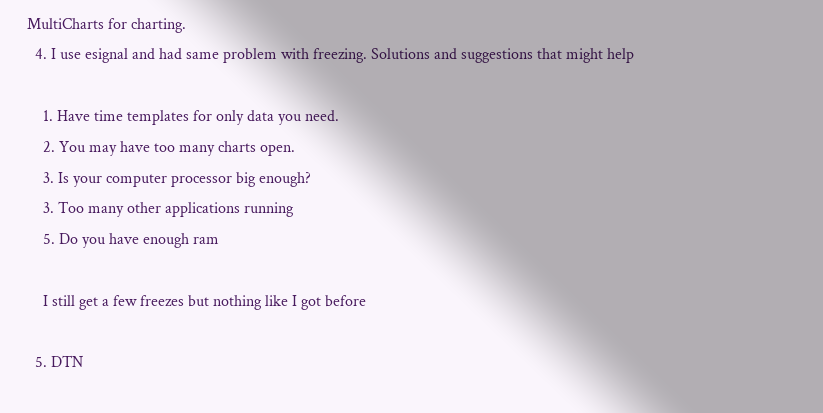MultiCharts for charting.
  4. I use esignal and had same problem with freezing. Solutions and suggestions that might help

    1. Have time templates for only data you need.
    2. You may have too many charts open.
    3. Is your computer processor big enough?
    3. Too many other applications running
    5. Do you have enough ram

    I still get a few freezes but nothing like I got before

  5. DTN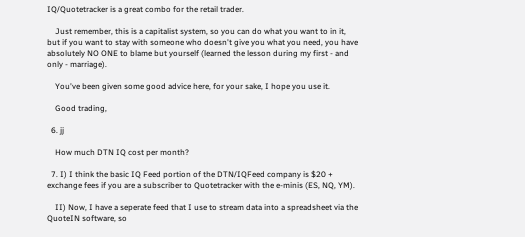IQ/Quotetracker is a great combo for the retail trader.

    Just remember, this is a capitalist system, so you can do what you want to in it, but if you want to stay with someone who doesn't give you what you need, you have absolutely NO ONE to blame but yourself (learned the lesson during my first - and only - marriage).

    You've been given some good advice here, for your sake, I hope you use it.

    Good trading,

  6. jj

    How much DTN IQ cost per month?

  7. I) I think the basic IQ Feed portion of the DTN/IQFeed company is $20 + exchange fees if you are a subscriber to Quotetracker with the e-minis (ES, NQ, YM).

    II) Now, I have a seperate feed that I use to stream data into a spreadsheet via the QuoteIN software, so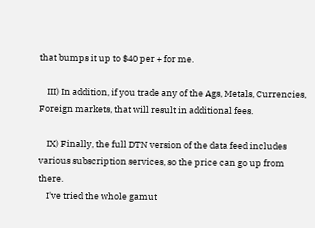that bumps it up to $40 per + for me.

    III) In addition, if you trade any of the Ags, Metals, Currencies, Foreign markets, that will result in additional fees.

    IX) Finally, the full DTN version of the data feed includes various subscription services, so the price can go up from there.
    I've tried the whole gamut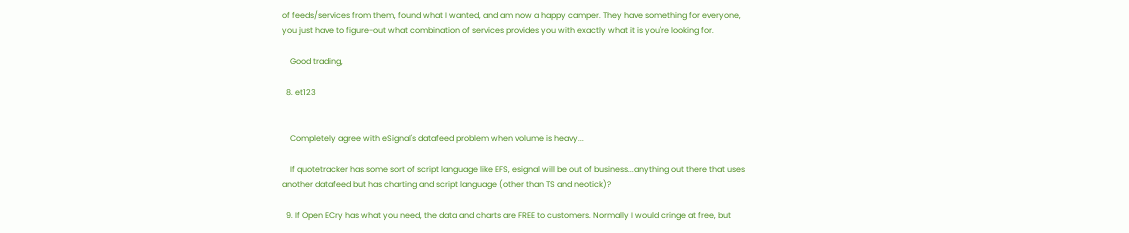of feeds/services from them, found what I wanted, and am now a happy camper. They have something for everyone, you just have to figure-out what combination of services provides you with exactly what it is you're looking for.

    Good trading,

  8. et123


    Completely agree with eSignal's datafeed problem when volume is heavy...

    If quotetracker has some sort of script language like EFS, esignal will be out of business...anything out there that uses another datafeed but has charting and script language (other than TS and neotick)?

  9. If Open ECry has what you need, the data and charts are FREE to customers. Normally I would cringe at free, but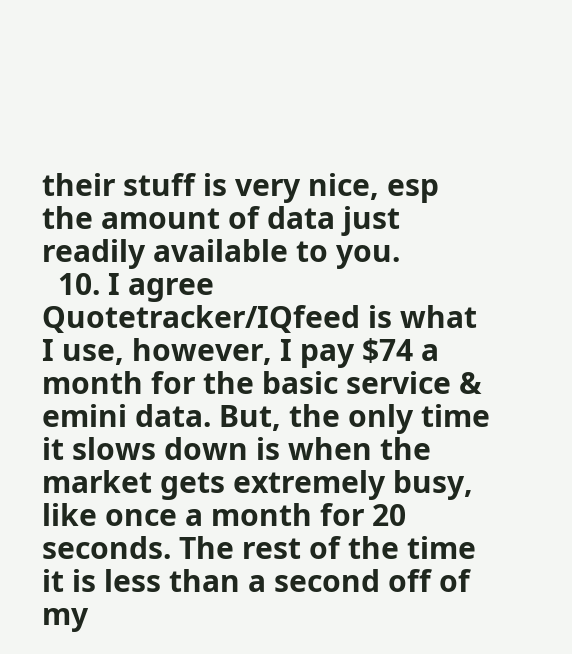their stuff is very nice, esp the amount of data just readily available to you.
  10. I agree Quotetracker/IQfeed is what I use, however, I pay $74 a month for the basic service & emini data. But, the only time it slows down is when the market gets extremely busy, like once a month for 20 seconds. The rest of the time it is less than a second off of my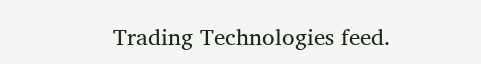Trading Technologies feed.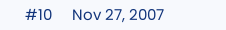#10     Nov 27, 2007